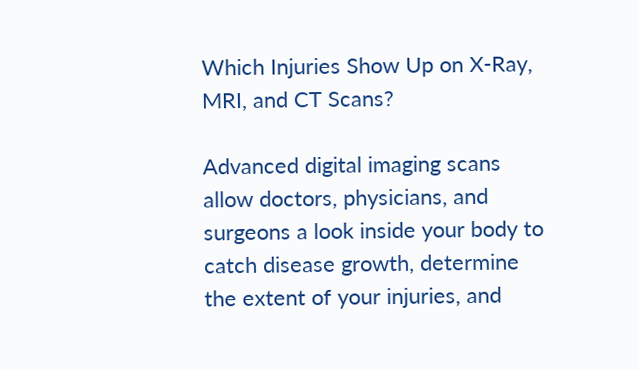Which Injuries Show Up on X-Ray, MRI, and CT Scans?

Advanced digital imaging scans allow doctors, physicians, and surgeons a look inside your body to catch disease growth, determine the extent of your injuries, and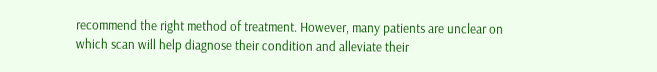recommend the right method of treatment. However, many patients are unclear on which scan will help diagnose their condition and alleviate their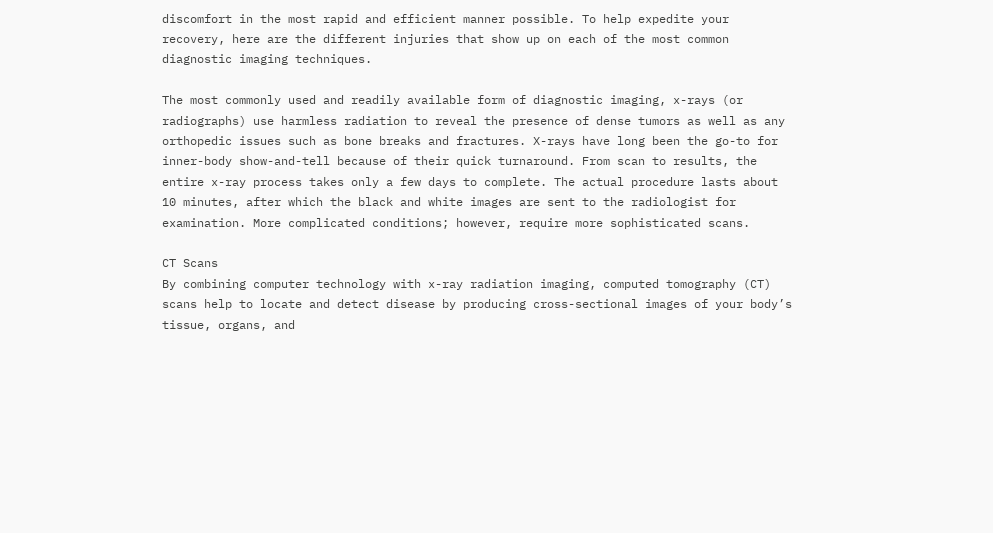discomfort in the most rapid and efficient manner possible. To help expedite your recovery, here are the different injuries that show up on each of the most common diagnostic imaging techniques.

The most commonly used and readily available form of diagnostic imaging, x-rays (or radiographs) use harmless radiation to reveal the presence of dense tumors as well as any orthopedic issues such as bone breaks and fractures. X-rays have long been the go-to for inner-body show-and-tell because of their quick turnaround. From scan to results, the entire x-ray process takes only a few days to complete. The actual procedure lasts about 10 minutes, after which the black and white images are sent to the radiologist for examination. More complicated conditions; however, require more sophisticated scans.

CT Scans
By combining computer technology with x-ray radiation imaging, computed tomography (CT) scans help to locate and detect disease by producing cross-sectional images of your body’s tissue, organs, and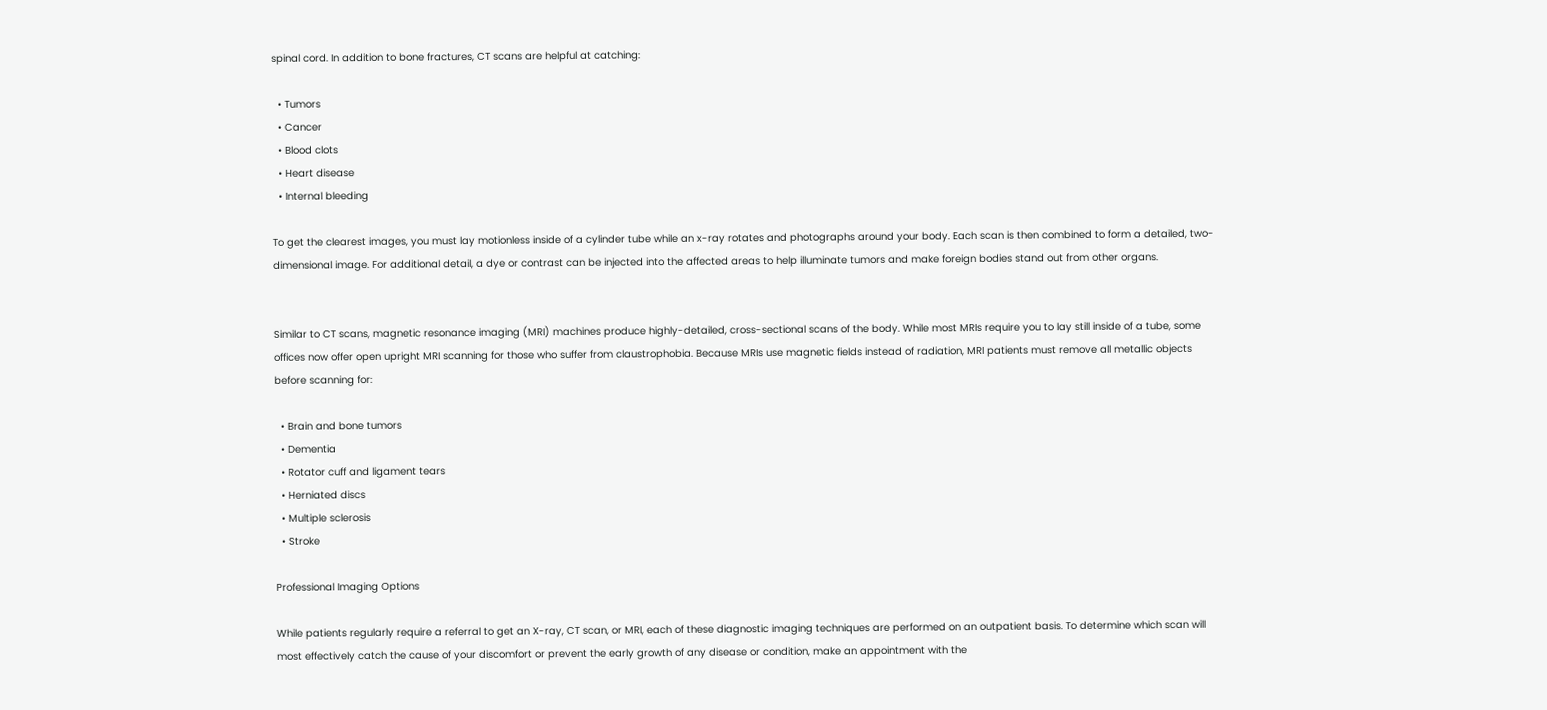spinal cord. In addition to bone fractures, CT scans are helpful at catching:

  • Tumors
  • Cancer
  • Blood clots
  • Heart disease
  • Internal bleeding

To get the clearest images, you must lay motionless inside of a cylinder tube while an x-ray rotates and photographs around your body. Each scan is then combined to form a detailed, two-dimensional image. For additional detail, a dye or contrast can be injected into the affected areas to help illuminate tumors and make foreign bodies stand out from other organs.


Similar to CT scans, magnetic resonance imaging (MRI) machines produce highly-detailed, cross-sectional scans of the body. While most MRIs require you to lay still inside of a tube, some offices now offer open upright MRI scanning for those who suffer from claustrophobia. Because MRIs use magnetic fields instead of radiation, MRI patients must remove all metallic objects before scanning for:

  • Brain and bone tumors
  • Dementia
  • Rotator cuff and ligament tears
  • Herniated discs
  • Multiple sclerosis
  • Stroke

Professional Imaging Options

While patients regularly require a referral to get an X-ray, CT scan, or MRI, each of these diagnostic imaging techniques are performed on an outpatient basis. To determine which scan will most effectively catch the cause of your discomfort or prevent the early growth of any disease or condition, make an appointment with the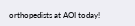orthopedists at AOI today!